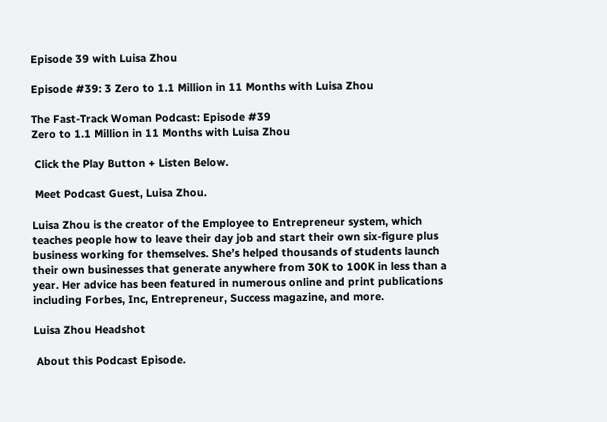Episode 39 with Luisa Zhou

Episode #39: 3 Zero to 1.1 Million in 11 Months with Luisa Zhou

The Fast-Track Woman Podcast: Episode #39
Zero to 1.1 Million in 11 Months with Luisa Zhou

 Click the Play Button + Listen Below.

 Meet Podcast Guest, Luisa Zhou.

Luisa Zhou is the creator of the Employee to Entrepreneur system, which teaches people how to leave their day job and start their own six-figure plus business working for themselves. She’s helped thousands of students launch their own businesses that generate anywhere from 30K to 100K in less than a year. Her advice has been featured in numerous online and print publications including Forbes, Inc, Entrepreneur, Success magazine, and more.

Luisa Zhou Headshot

 About this Podcast Episode.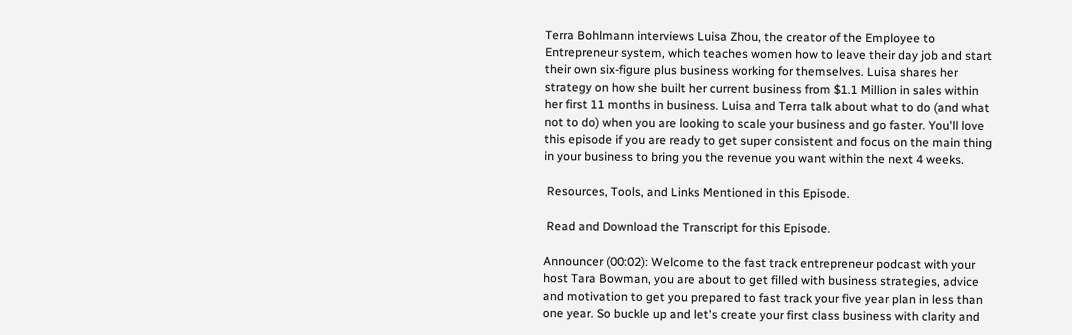Terra Bohlmann interviews Luisa Zhou, the creator of the Employee to Entrepreneur system, which teaches women how to leave their day job and start their own six-figure plus business working for themselves. Luisa shares her strategy on how she built her current business from $1.1 Million in sales within her first 11 months in business. Luisa and Terra talk about what to do (and what not to do) when you are looking to scale your business and go faster. You'll love this episode if you are ready to get super consistent and focus on the main thing in your business to bring you the revenue you want within the next 4 weeks.

 Resources, Tools, and Links Mentioned in this Episode.

 Read and Download the Transcript for this Episode.

Announcer (00:02): Welcome to the fast track entrepreneur podcast with your host Tara Bowman, you are about to get filled with business strategies, advice and motivation to get you prepared to fast track your five year plan in less than one year. So buckle up and let's create your first class business with clarity and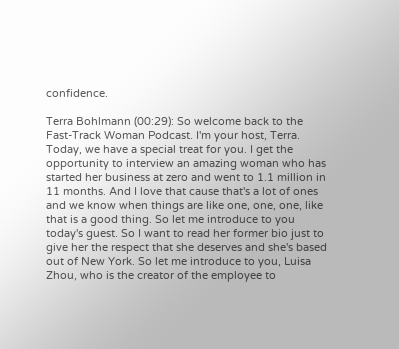confidence.

Terra Bohlmann (00:29): So welcome back to the Fast-Track Woman Podcast. I'm your host, Terra. Today, we have a special treat for you. I get the opportunity to interview an amazing woman who has started her business at zero and went to 1.1 million in 11 months. And I love that cause that's a lot of ones and we know when things are like one, one, one, like that is a good thing. So let me introduce to you today's guest. So I want to read her former bio just to give her the respect that she deserves and she's based out of New York. So let me introduce to you, Luisa Zhou, who is the creator of the employee to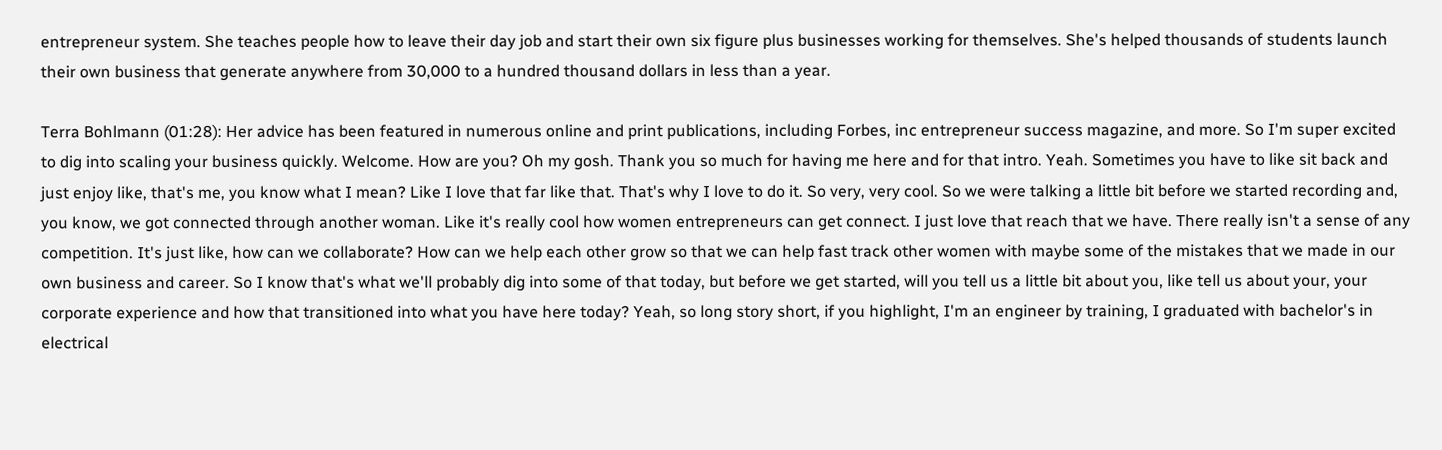entrepreneur system. She teaches people how to leave their day job and start their own six figure plus businesses working for themselves. She's helped thousands of students launch their own business that generate anywhere from 30,000 to a hundred thousand dollars in less than a year.

Terra Bohlmann (01:28): Her advice has been featured in numerous online and print publications, including Forbes, inc entrepreneur success magazine, and more. So I'm super excited to dig into scaling your business quickly. Welcome. How are you? Oh my gosh. Thank you so much for having me here and for that intro. Yeah. Sometimes you have to like sit back and just enjoy like, that's me, you know what I mean? Like I love that far like that. That's why I love to do it. So very, very cool. So we were talking a little bit before we started recording and, you know, we got connected through another woman. Like it's really cool how women entrepreneurs can get connect. I just love that reach that we have. There really isn't a sense of any competition. It's just like, how can we collaborate? How can we help each other grow so that we can help fast track other women with maybe some of the mistakes that we made in our own business and career. So I know that's what we'll probably dig into some of that today, but before we get started, will you tell us a little bit about you, like tell us about your, your corporate experience and how that transitioned into what you have here today? Yeah, so long story short, if you highlight, I'm an engineer by training, I graduated with bachelor's in electrical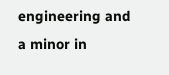engineering and a minor in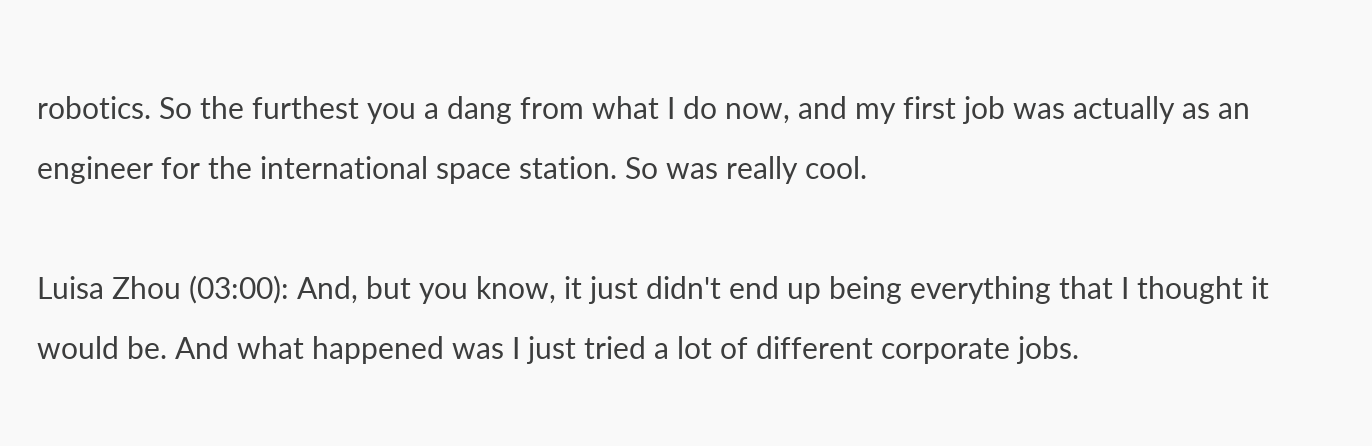robotics. So the furthest you a dang from what I do now, and my first job was actually as an engineer for the international space station. So was really cool.

Luisa Zhou (03:00): And, but you know, it just didn't end up being everything that I thought it would be. And what happened was I just tried a lot of different corporate jobs.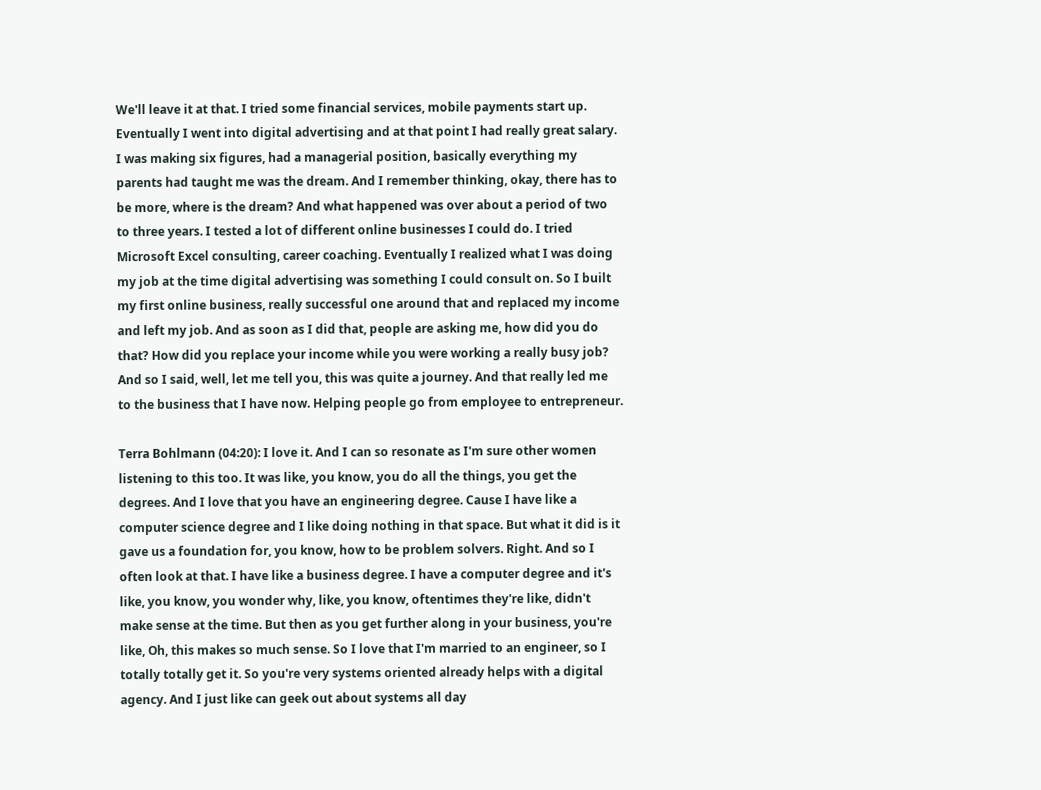We'll leave it at that. I tried some financial services, mobile payments start up. Eventually I went into digital advertising and at that point I had really great salary. I was making six figures, had a managerial position, basically everything my parents had taught me was the dream. And I remember thinking, okay, there has to be more, where is the dream? And what happened was over about a period of two to three years. I tested a lot of different online businesses I could do. I tried Microsoft Excel consulting, career coaching. Eventually I realized what I was doing my job at the time digital advertising was something I could consult on. So I built my first online business, really successful one around that and replaced my income and left my job. And as soon as I did that, people are asking me, how did you do that? How did you replace your income while you were working a really busy job? And so I said, well, let me tell you, this was quite a journey. And that really led me to the business that I have now. Helping people go from employee to entrepreneur.

Terra Bohlmann (04:20): I love it. And I can so resonate as I'm sure other women listening to this too. It was like, you know, you do all the things, you get the degrees. And I love that you have an engineering degree. Cause I have like a computer science degree and I like doing nothing in that space. But what it did is it gave us a foundation for, you know, how to be problem solvers. Right. And so I often look at that. I have like a business degree. I have a computer degree and it's like, you know, you wonder why, like, you know, oftentimes they're like, didn't make sense at the time. But then as you get further along in your business, you're like, Oh, this makes so much sense. So I love that I'm married to an engineer, so I totally totally get it. So you're very systems oriented already helps with a digital agency. And I just like can geek out about systems all day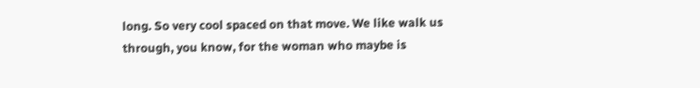long. So very cool spaced on that move. We like walk us through, you know, for the woman who maybe is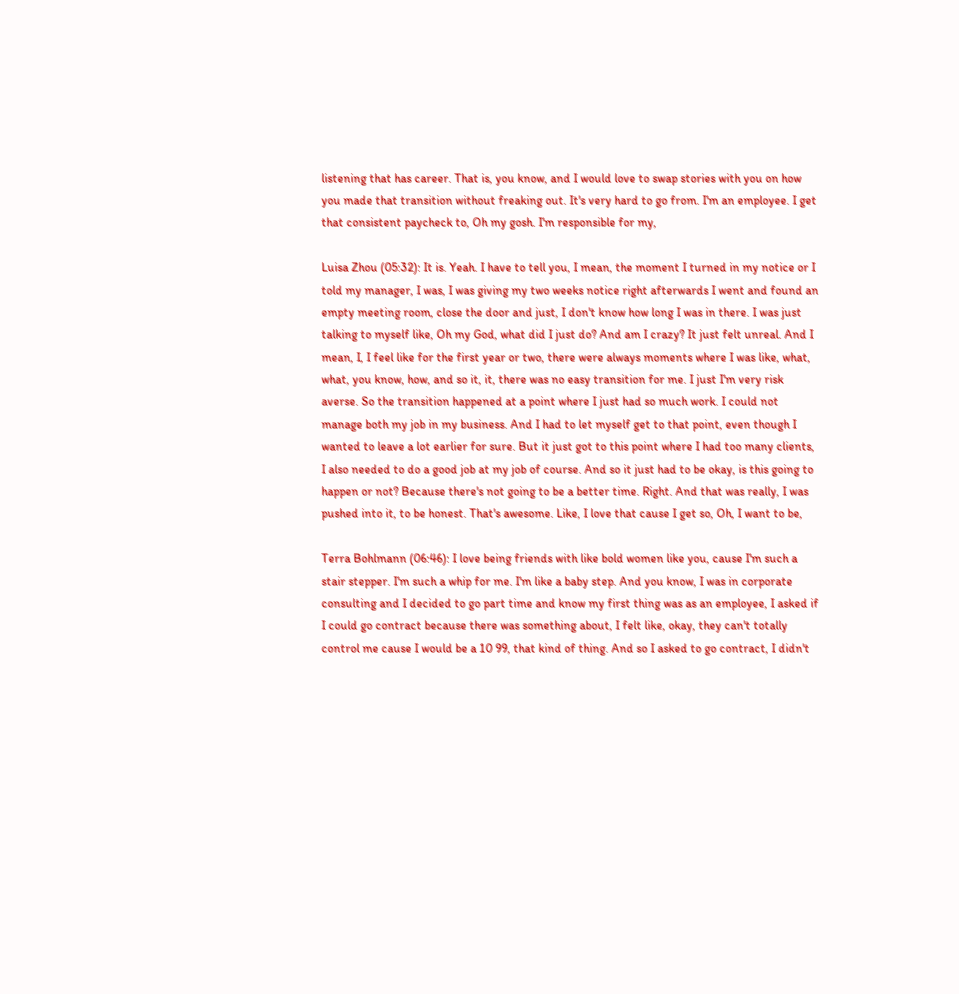listening that has career. That is, you know, and I would love to swap stories with you on how you made that transition without freaking out. It's very hard to go from. I'm an employee. I get that consistent paycheck to, Oh my gosh. I'm responsible for my,

Luisa Zhou (05:32): It is. Yeah. I have to tell you, I mean, the moment I turned in my notice or I told my manager, I was, I was giving my two weeks notice right afterwards I went and found an empty meeting room, close the door and just, I don't know how long I was in there. I was just talking to myself like, Oh my God, what did I just do? And am I crazy? It just felt unreal. And I mean, I, I feel like for the first year or two, there were always moments where I was like, what, what, you know, how, and so it, it, there was no easy transition for me. I just I'm very risk averse. So the transition happened at a point where I just had so much work. I could not manage both my job in my business. And I had to let myself get to that point, even though I wanted to leave a lot earlier for sure. But it just got to this point where I had too many clients, I also needed to do a good job at my job of course. And so it just had to be okay, is this going to happen or not? Because there's not going to be a better time. Right. And that was really, I was pushed into it, to be honest. That's awesome. Like, I love that cause I get so, Oh, I want to be,

Terra Bohlmann (06:46): I love being friends with like bold women like you, cause I'm such a stair stepper. I'm such a whip for me. I'm like a baby step. And you know, I was in corporate consulting and I decided to go part time and know my first thing was as an employee, I asked if I could go contract because there was something about, I felt like, okay, they can't totally control me cause I would be a 10 99, that kind of thing. And so I asked to go contract, I didn't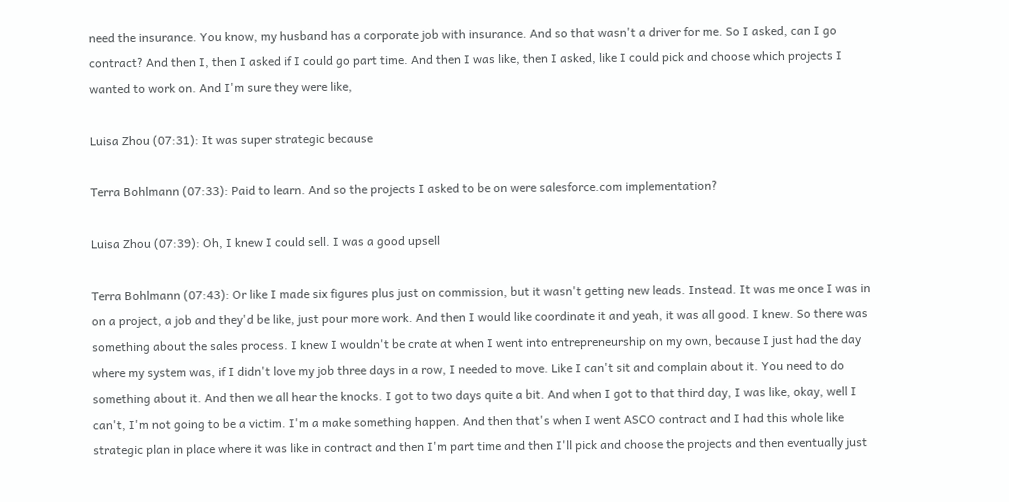need the insurance. You know, my husband has a corporate job with insurance. And so that wasn't a driver for me. So I asked, can I go contract? And then I, then I asked if I could go part time. And then I was like, then I asked, like I could pick and choose which projects I wanted to work on. And I'm sure they were like,

Luisa Zhou (07:31): It was super strategic because

Terra Bohlmann (07:33): Paid to learn. And so the projects I asked to be on were salesforce.com implementation?

Luisa Zhou (07:39): Oh, I knew I could sell. I was a good upsell

Terra Bohlmann (07:43): Or like I made six figures plus just on commission, but it wasn't getting new leads. Instead. It was me once I was in on a project, a job and they'd be like, just pour more work. And then I would like coordinate it and yeah, it was all good. I knew. So there was something about the sales process. I knew I wouldn't be crate at when I went into entrepreneurship on my own, because I just had the day where my system was, if I didn't love my job three days in a row, I needed to move. Like I can't sit and complain about it. You need to do something about it. And then we all hear the knocks. I got to two days quite a bit. And when I got to that third day, I was like, okay, well I can't, I'm not going to be a victim. I'm a make something happen. And then that's when I went ASCO contract and I had this whole like strategic plan in place where it was like in contract and then I'm part time and then I'll pick and choose the projects and then eventually just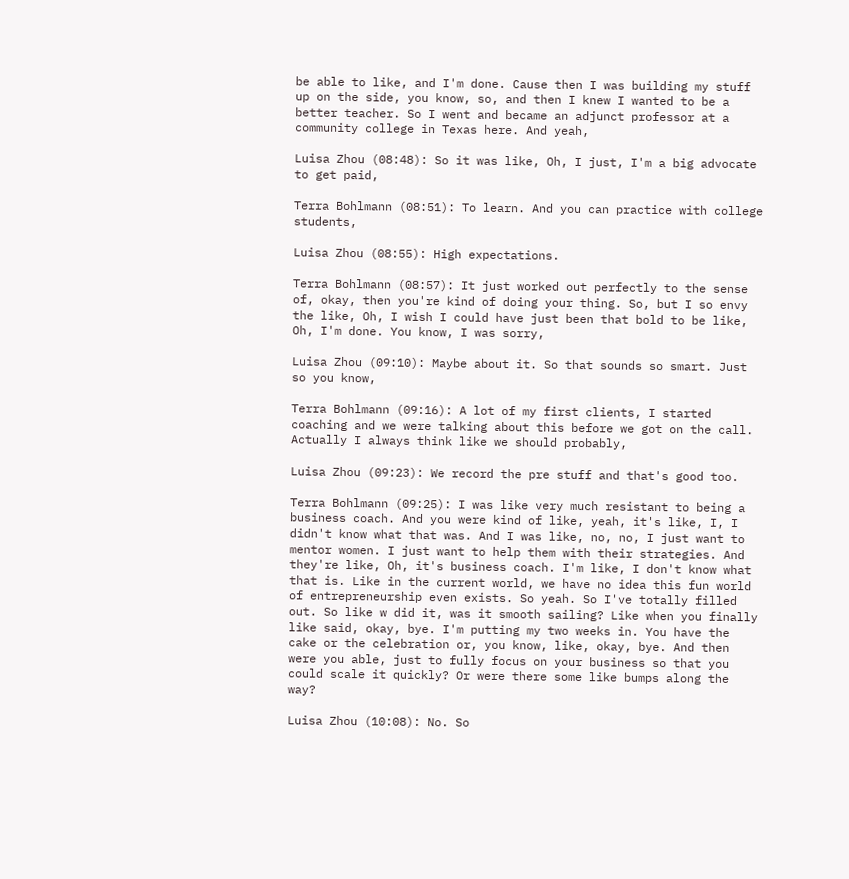be able to like, and I'm done. Cause then I was building my stuff up on the side, you know, so, and then I knew I wanted to be a better teacher. So I went and became an adjunct professor at a community college in Texas here. And yeah,

Luisa Zhou (08:48): So it was like, Oh, I just, I'm a big advocate to get paid,

Terra Bohlmann (08:51): To learn. And you can practice with college students,

Luisa Zhou (08:55): High expectations.

Terra Bohlmann (08:57): It just worked out perfectly to the sense of, okay, then you're kind of doing your thing. So, but I so envy the like, Oh, I wish I could have just been that bold to be like, Oh, I'm done. You know, I was sorry,

Luisa Zhou (09:10): Maybe about it. So that sounds so smart. Just so you know,

Terra Bohlmann (09:16): A lot of my first clients, I started coaching and we were talking about this before we got on the call. Actually I always think like we should probably,

Luisa Zhou (09:23): We record the pre stuff and that's good too.

Terra Bohlmann (09:25): I was like very much resistant to being a business coach. And you were kind of like, yeah, it's like, I, I didn't know what that was. And I was like, no, no, I just want to mentor women. I just want to help them with their strategies. And they're like, Oh, it's business coach. I'm like, I don't know what that is. Like in the current world, we have no idea this fun world of entrepreneurship even exists. So yeah. So I've totally filled out. So like w did it, was it smooth sailing? Like when you finally like said, okay, bye. I'm putting my two weeks in. You have the cake or the celebration or, you know, like, okay, bye. And then were you able, just to fully focus on your business so that you could scale it quickly? Or were there some like bumps along the way?

Luisa Zhou (10:08): No. So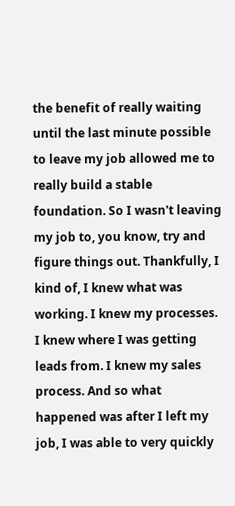the benefit of really waiting until the last minute possible to leave my job allowed me to really build a stable foundation. So I wasn't leaving my job to, you know, try and figure things out. Thankfully, I kind of, I knew what was working. I knew my processes. I knew where I was getting leads from. I knew my sales process. And so what happened was after I left my job, I was able to very quickly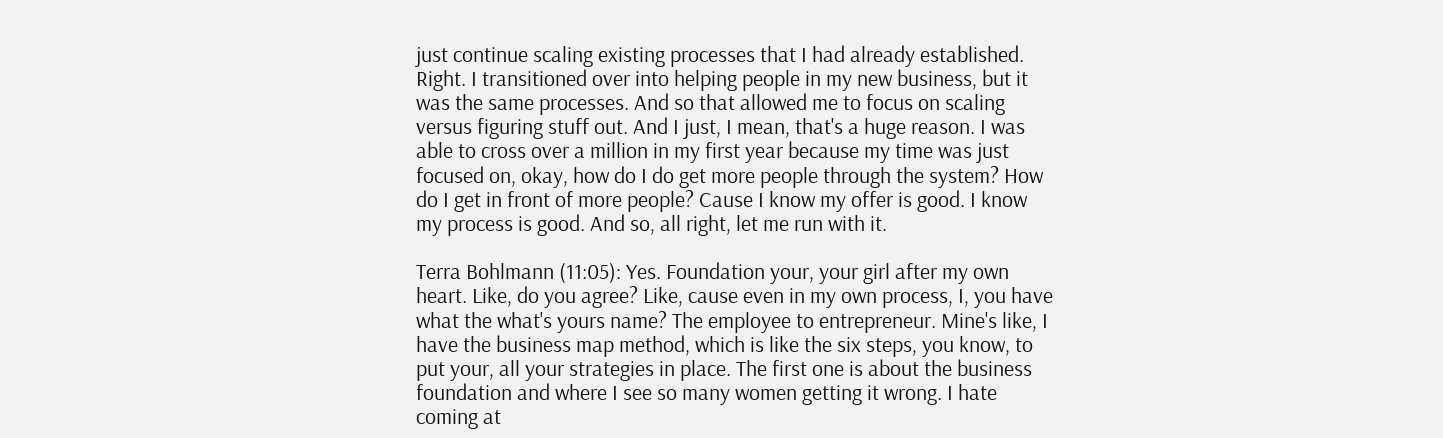just continue scaling existing processes that I had already established. Right. I transitioned over into helping people in my new business, but it was the same processes. And so that allowed me to focus on scaling versus figuring stuff out. And I just, I mean, that's a huge reason. I was able to cross over a million in my first year because my time was just focused on, okay, how do I do get more people through the system? How do I get in front of more people? Cause I know my offer is good. I know my process is good. And so, all right, let me run with it.

Terra Bohlmann (11:05): Yes. Foundation your, your girl after my own heart. Like, do you agree? Like, cause even in my own process, I, you have what the what's yours name? The employee to entrepreneur. Mine's like, I have the business map method, which is like the six steps, you know, to put your, all your strategies in place. The first one is about the business foundation and where I see so many women getting it wrong. I hate coming at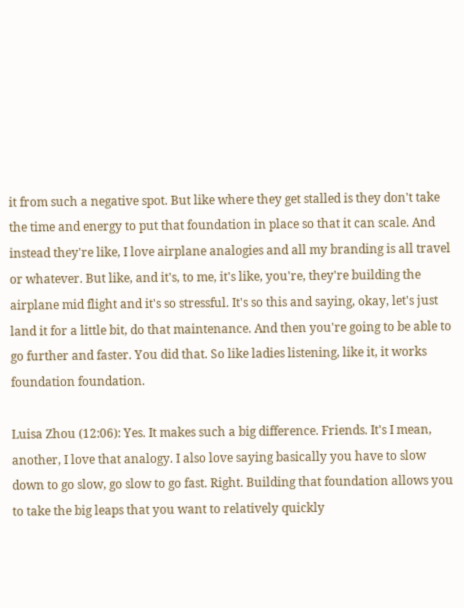it from such a negative spot. But like where they get stalled is they don't take the time and energy to put that foundation in place so that it can scale. And instead they're like, I love airplane analogies and all my branding is all travel or whatever. But like, and it's, to me, it's like, you're, they're building the airplane mid flight and it's so stressful. It's so this and saying, okay, let's just land it for a little bit, do that maintenance. And then you're going to be able to go further and faster. You did that. So like ladies listening, like it, it works foundation foundation.

Luisa Zhou (12:06): Yes. It makes such a big difference. Friends. It's I mean, another, I love that analogy. I also love saying basically you have to slow down to go slow, go slow to go fast. Right. Building that foundation allows you to take the big leaps that you want to relatively quickly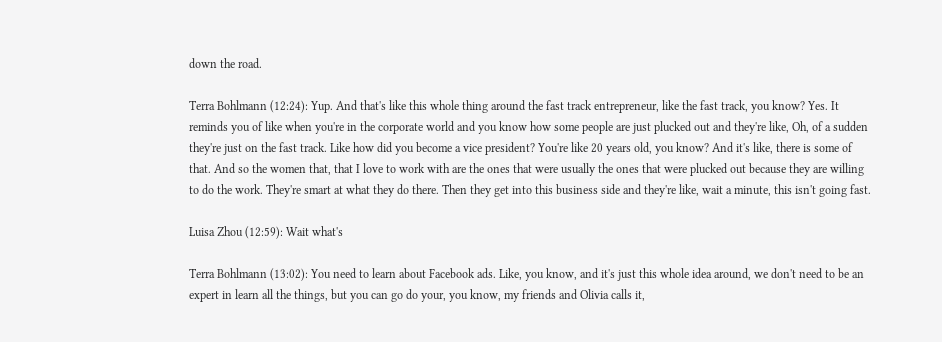down the road.

Terra Bohlmann (12:24): Yup. And that's like this whole thing around the fast track entrepreneur, like the fast track, you know? Yes. It reminds you of like when you're in the corporate world and you know how some people are just plucked out and they're like, Oh, of a sudden they're just on the fast track. Like how did you become a vice president? You're like 20 years old, you know? And it's like, there is some of that. And so the women that, that I love to work with are the ones that were usually the ones that were plucked out because they are willing to do the work. They're smart at what they do there. Then they get into this business side and they're like, wait a minute, this isn't going fast.

Luisa Zhou (12:59): Wait what's

Terra Bohlmann (13:02): You need to learn about Facebook ads. Like, you know, and it's just this whole idea around, we don't need to be an expert in learn all the things, but you can go do your, you know, my friends and Olivia calls it,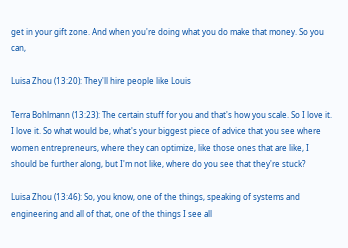get in your gift zone. And when you're doing what you do make that money. So you can,

Luisa Zhou (13:20): They'll hire people like Louis

Terra Bohlmann (13:23): The certain stuff for you and that's how you scale. So I love it. I love it. So what would be, what's your biggest piece of advice that you see where women entrepreneurs, where they can optimize, like those ones that are like, I should be further along, but I'm not like, where do you see that they're stuck?

Luisa Zhou (13:46): So, you know, one of the things, speaking of systems and engineering and all of that, one of the things I see all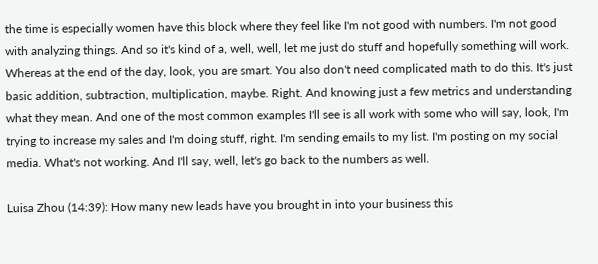the time is especially women have this block where they feel like I'm not good with numbers. I'm not good with analyzing things. And so it's kind of a, well, well, let me just do stuff and hopefully something will work. Whereas at the end of the day, look, you are smart. You also don't need complicated math to do this. It's just basic addition, subtraction, multiplication, maybe. Right. And knowing just a few metrics and understanding what they mean. And one of the most common examples I'll see is all work with some who will say, look, I'm trying to increase my sales and I'm doing stuff, right. I'm sending emails to my list. I'm posting on my social media. What's not working. And I'll say, well, let's go back to the numbers as well.

Luisa Zhou (14:39): How many new leads have you brought in into your business this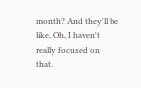month? And they'll be like, Oh, I haven't really focused on that.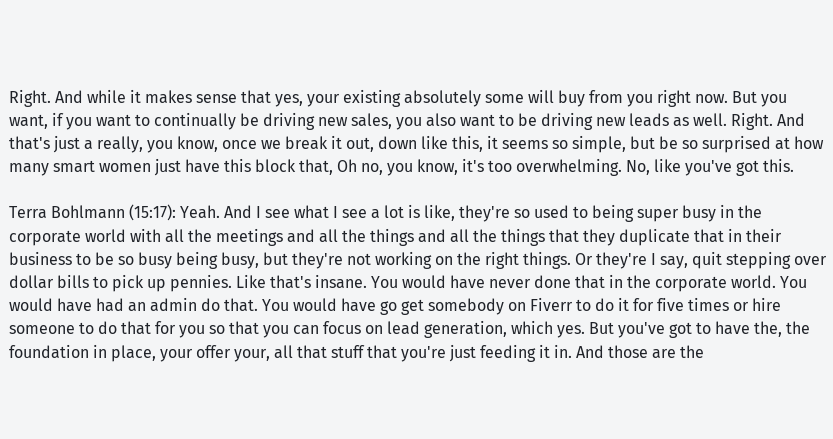Right. And while it makes sense that yes, your existing absolutely some will buy from you right now. But you want, if you want to continually be driving new sales, you also want to be driving new leads as well. Right. And that's just a really, you know, once we break it out, down like this, it seems so simple, but be so surprised at how many smart women just have this block that, Oh no, you know, it's too overwhelming. No, like you've got this.

Terra Bohlmann (15:17): Yeah. And I see what I see a lot is like, they're so used to being super busy in the corporate world with all the meetings and all the things and all the things that they duplicate that in their business to be so busy being busy, but they're not working on the right things. Or they're I say, quit stepping over dollar bills to pick up pennies. Like that's insane. You would have never done that in the corporate world. You would have had an admin do that. You would have go get somebody on Fiverr to do it for five times or hire someone to do that for you so that you can focus on lead generation, which yes. But you've got to have the, the foundation in place, your offer your, all that stuff that you're just feeding it in. And those are the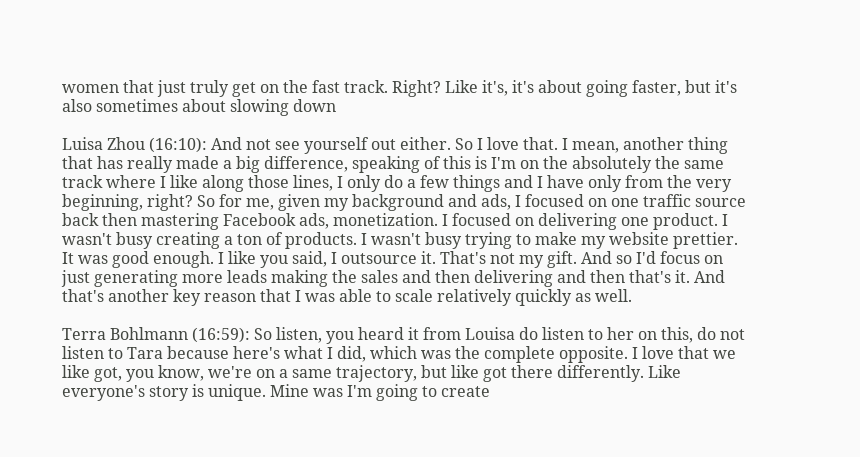women that just truly get on the fast track. Right? Like it's, it's about going faster, but it's also sometimes about slowing down

Luisa Zhou (16:10): And not see yourself out either. So I love that. I mean, another thing that has really made a big difference, speaking of this is I'm on the absolutely the same track where I like along those lines, I only do a few things and I have only from the very beginning, right? So for me, given my background and ads, I focused on one traffic source back then mastering Facebook ads, monetization. I focused on delivering one product. I wasn't busy creating a ton of products. I wasn't busy trying to make my website prettier. It was good enough. I like you said, I outsource it. That's not my gift. And so I'd focus on just generating more leads making the sales and then delivering and then that's it. And that's another key reason that I was able to scale relatively quickly as well.

Terra Bohlmann (16:59): So listen, you heard it from Louisa do listen to her on this, do not listen to Tara because here's what I did, which was the complete opposite. I love that we like got, you know, we're on a same trajectory, but like got there differently. Like everyone's story is unique. Mine was I'm going to create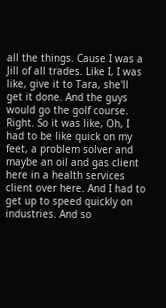all the things. Cause I was a Jill of all trades. Like I, I was like, give it to Tara, she'll get it done. And the guys would go the golf course. Right. So it was like, Oh, I had to be like quick on my feet, a problem solver and maybe an oil and gas client here in a health services client over here. And I had to get up to speed quickly on industries. And so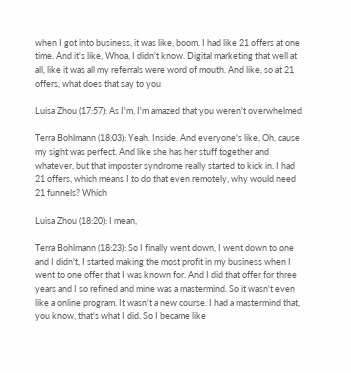when I got into business, it was like, boom. I had like 21 offers at one time. And it's like, Whoa, I didn't know. Digital marketing that well at all, like it was all my referrals were word of mouth. And like, so at 21 offers, what does that say to you

Luisa Zhou (17:57): As I'm, I'm amazed that you weren't overwhelmed

Terra Bohlmann (18:03): Yeah. Inside. And everyone's like, Oh, cause my sight was perfect. And like she has her stuff together and whatever, but that imposter syndrome really started to kick in. I had 21 offers, which means I to do that even remotely, why would need 21 funnels? Which

Luisa Zhou (18:20): I mean,

Terra Bohlmann (18:23): So I finally went down, I went down to one and I didn't, I started making the most profit in my business when I went to one offer that I was known for. And I did that offer for three years and I so refined and mine was a mastermind. So it wasn't even like a online program. It wasn't a new course. I had a mastermind that, you know, that's what I did. So I became like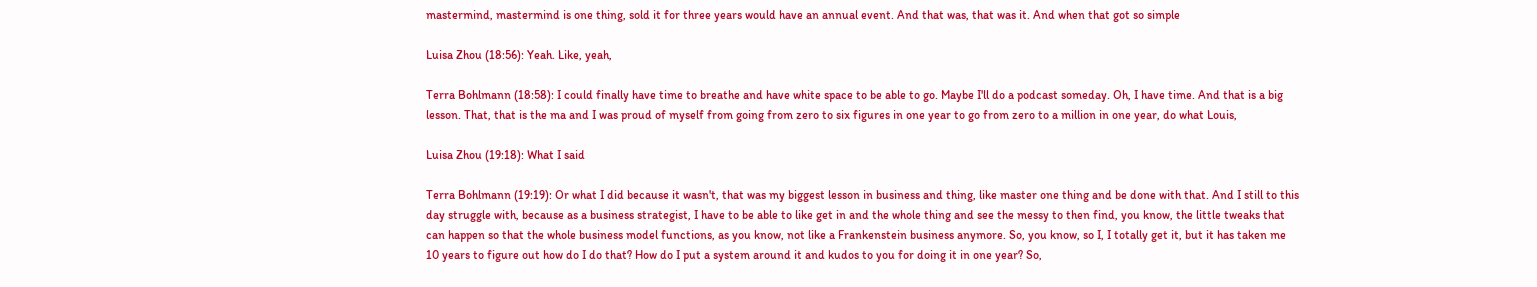mastermind, mastermind is one thing, sold it for three years would have an annual event. And that was, that was it. And when that got so simple

Luisa Zhou (18:56): Yeah. Like, yeah,

Terra Bohlmann (18:58): I could finally have time to breathe and have white space to be able to go. Maybe I'll do a podcast someday. Oh, I have time. And that is a big lesson. That, that is the ma and I was proud of myself from going from zero to six figures in one year to go from zero to a million in one year, do what Louis,

Luisa Zhou (19:18): What I said

Terra Bohlmann (19:19): Or what I did because it wasn't, that was my biggest lesson in business and thing, like master one thing and be done with that. And I still to this day struggle with, because as a business strategist, I have to be able to like get in and the whole thing and see the messy to then find, you know, the little tweaks that can happen so that the whole business model functions, as you know, not like a Frankenstein business anymore. So, you know, so I, I totally get it, but it has taken me 10 years to figure out how do I do that? How do I put a system around it and kudos to you for doing it in one year? So,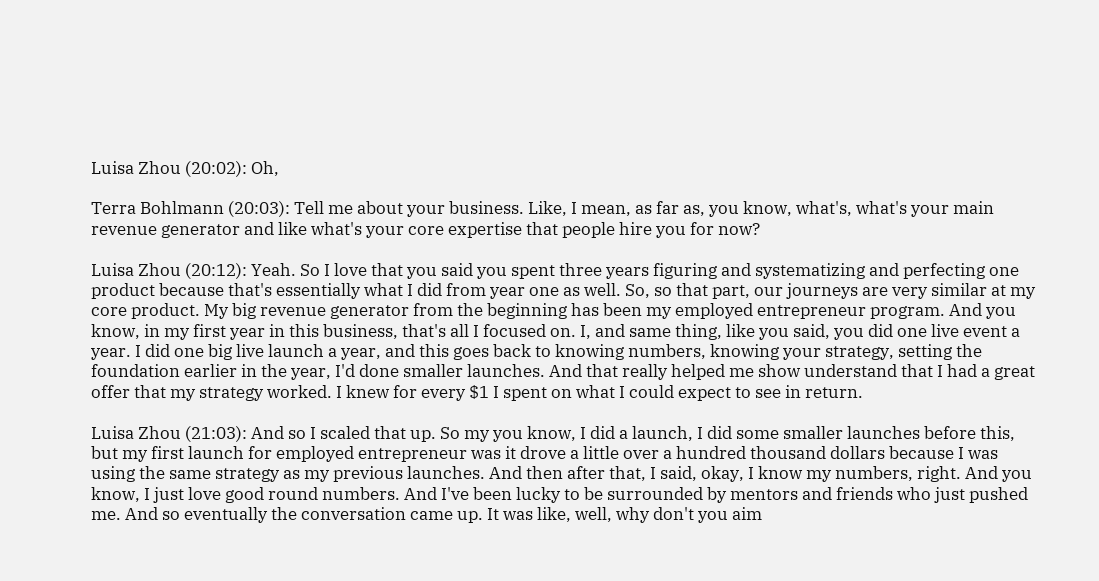Luisa Zhou (20:02): Oh,

Terra Bohlmann (20:03): Tell me about your business. Like, I mean, as far as, you know, what's, what's your main revenue generator and like what's your core expertise that people hire you for now?

Luisa Zhou (20:12): Yeah. So I love that you said you spent three years figuring and systematizing and perfecting one product because that's essentially what I did from year one as well. So, so that part, our journeys are very similar at my core product. My big revenue generator from the beginning has been my employed entrepreneur program. And you know, in my first year in this business, that's all I focused on. I, and same thing, like you said, you did one live event a year. I did one big live launch a year, and this goes back to knowing numbers, knowing your strategy, setting the foundation earlier in the year, I'd done smaller launches. And that really helped me show understand that I had a great offer that my strategy worked. I knew for every $1 I spent on what I could expect to see in return.

Luisa Zhou (21:03): And so I scaled that up. So my you know, I did a launch, I did some smaller launches before this, but my first launch for employed entrepreneur was it drove a little over a hundred thousand dollars because I was using the same strategy as my previous launches. And then after that, I said, okay, I know my numbers, right. And you know, I just love good round numbers. And I've been lucky to be surrounded by mentors and friends who just pushed me. And so eventually the conversation came up. It was like, well, why don't you aim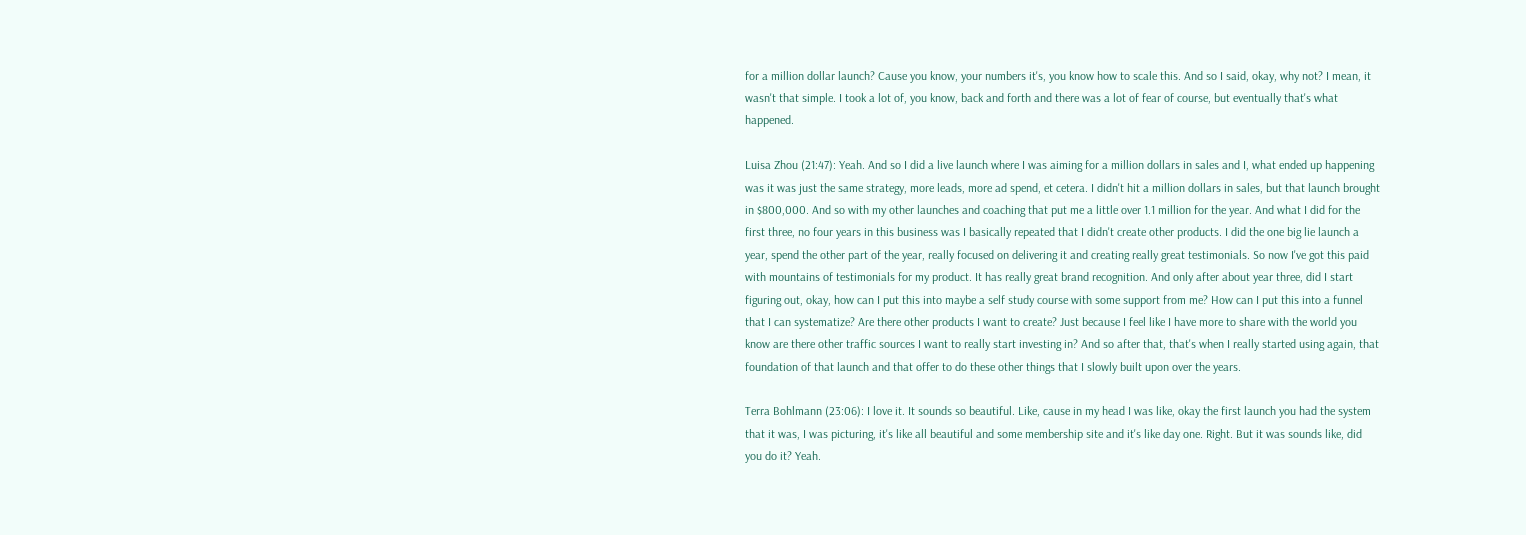for a million dollar launch? Cause you know, your numbers it's, you know how to scale this. And so I said, okay, why not? I mean, it wasn't that simple. I took a lot of, you know, back and forth and there was a lot of fear of course, but eventually that's what happened.

Luisa Zhou (21:47): Yeah. And so I did a live launch where I was aiming for a million dollars in sales and I, what ended up happening was it was just the same strategy, more leads, more ad spend, et cetera. I didn't hit a million dollars in sales, but that launch brought in $800,000. And so with my other launches and coaching that put me a little over 1.1 million for the year. And what I did for the first three, no four years in this business was I basically repeated that I didn't create other products. I did the one big lie launch a year, spend the other part of the year, really focused on delivering it and creating really great testimonials. So now I've got this paid with mountains of testimonials for my product. It has really great brand recognition. And only after about year three, did I start figuring out, okay, how can I put this into maybe a self study course with some support from me? How can I put this into a funnel that I can systematize? Are there other products I want to create? Just because I feel like I have more to share with the world you know are there other traffic sources I want to really start investing in? And so after that, that's when I really started using again, that foundation of that launch and that offer to do these other things that I slowly built upon over the years.

Terra Bohlmann (23:06): I love it. It sounds so beautiful. Like, cause in my head I was like, okay the first launch you had the system that it was, I was picturing, it's like all beautiful and some membership site and it's like day one. Right. But it was sounds like, did you do it? Yeah.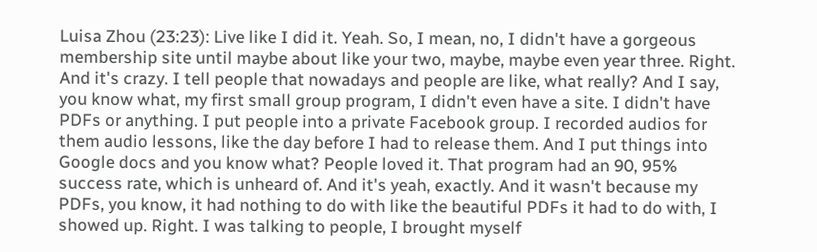Luisa Zhou (23:23): Live like I did it. Yeah. So, I mean, no, I didn't have a gorgeous membership site until maybe about like your two, maybe, maybe even year three. Right. And it's crazy. I tell people that nowadays and people are like, what really? And I say, you know what, my first small group program, I didn't even have a site. I didn't have PDFs or anything. I put people into a private Facebook group. I recorded audios for them audio lessons, like the day before I had to release them. And I put things into Google docs and you know what? People loved it. That program had an 90, 95% success rate, which is unheard of. And it's yeah, exactly. And it wasn't because my PDFs, you know, it had nothing to do with like the beautiful PDFs it had to do with, I showed up. Right. I was talking to people, I brought myself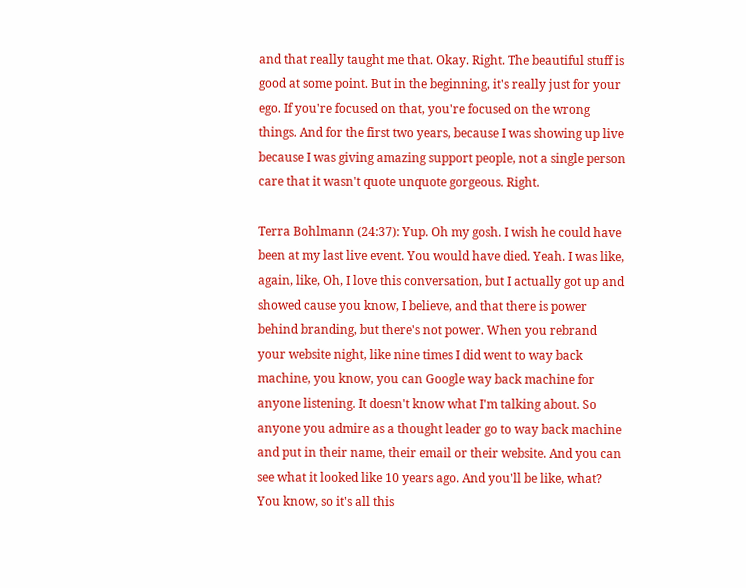and that really taught me that. Okay. Right. The beautiful stuff is good at some point. But in the beginning, it's really just for your ego. If you're focused on that, you're focused on the wrong things. And for the first two years, because I was showing up live because I was giving amazing support people, not a single person care that it wasn't quote unquote gorgeous. Right.

Terra Bohlmann (24:37): Yup. Oh my gosh. I wish he could have been at my last live event. You would have died. Yeah. I was like, again, like, Oh, I love this conversation, but I actually got up and showed cause you know, I believe, and that there is power behind branding, but there's not power. When you rebrand your website night, like nine times I did went to way back machine, you know, you can Google way back machine for anyone listening. It doesn't know what I'm talking about. So anyone you admire as a thought leader go to way back machine and put in their name, their email or their website. And you can see what it looked like 10 years ago. And you'll be like, what? You know, so it's all this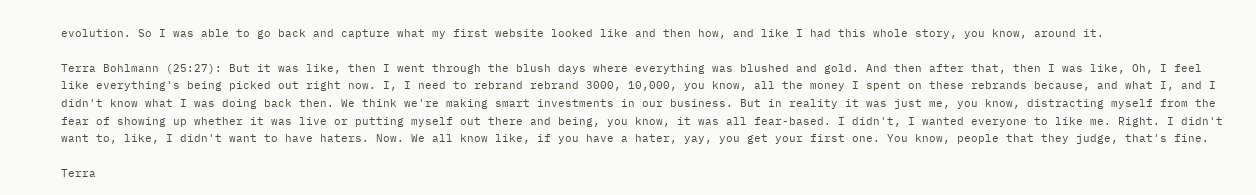evolution. So I was able to go back and capture what my first website looked like and then how, and like I had this whole story, you know, around it.

Terra Bohlmann (25:27): But it was like, then I went through the blush days where everything was blushed and gold. And then after that, then I was like, Oh, I feel like everything's being picked out right now. I, I need to rebrand rebrand 3000, 10,000, you know, all the money I spent on these rebrands because, and what I, and I didn't know what I was doing back then. We think we're making smart investments in our business. But in reality it was just me, you know, distracting myself from the fear of showing up whether it was live or putting myself out there and being, you know, it was all fear-based. I didn't, I wanted everyone to like me. Right. I didn't want to, like, I didn't want to have haters. Now. We all know like, if you have a hater, yay, you get your first one. You know, people that they judge, that's fine.

Terra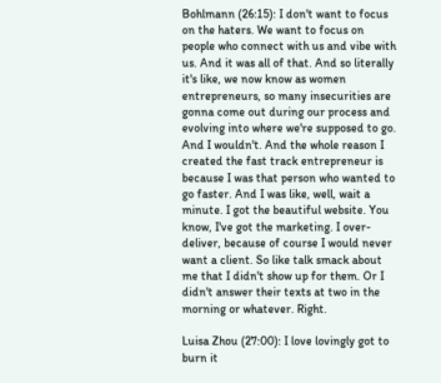Bohlmann (26:15): I don't want to focus on the haters. We want to focus on people who connect with us and vibe with us. And it was all of that. And so literally it's like, we now know as women entrepreneurs, so many insecurities are gonna come out during our process and evolving into where we're supposed to go. And I wouldn't. And the whole reason I created the fast track entrepreneur is because I was that person who wanted to go faster. And I was like, well, wait a minute. I got the beautiful website. You know, I've got the marketing. I over-deliver, because of course I would never want a client. So like talk smack about me that I didn't show up for them. Or I didn't answer their texts at two in the morning or whatever. Right.

Luisa Zhou (27:00): I love lovingly got to burn it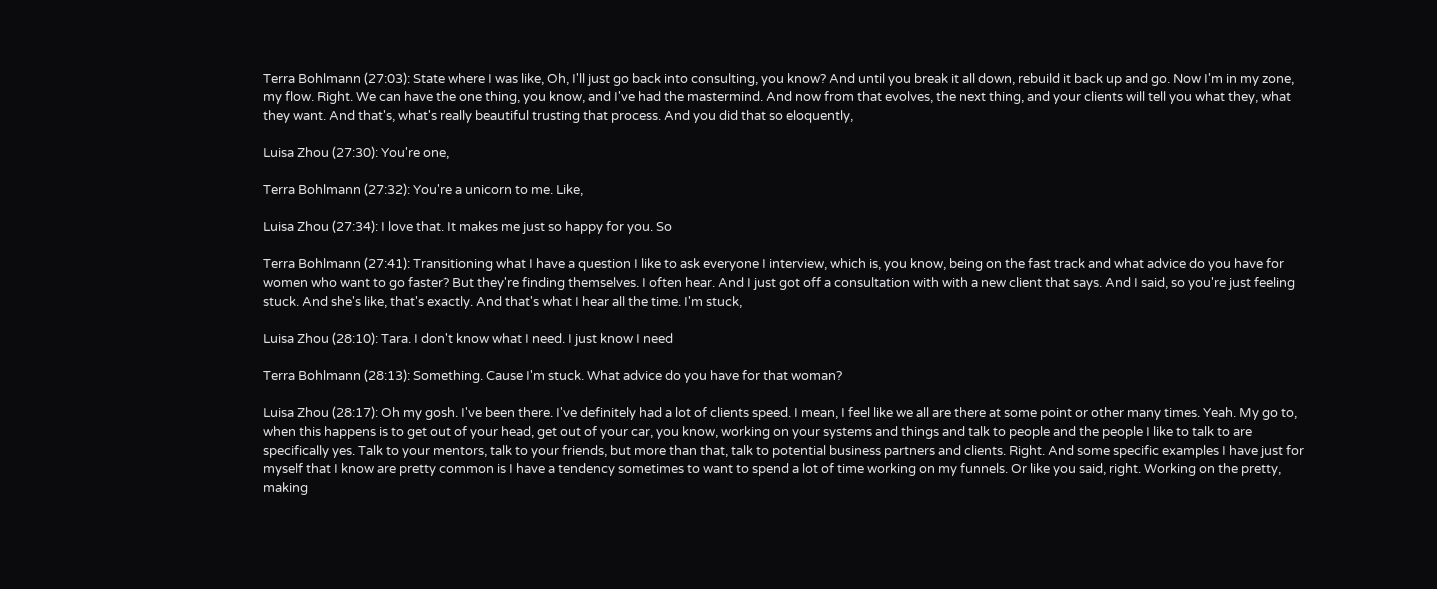Terra Bohlmann (27:03): State where I was like, Oh, I'll just go back into consulting, you know? And until you break it all down, rebuild it back up and go. Now I'm in my zone, my flow. Right. We can have the one thing, you know, and I've had the mastermind. And now from that evolves, the next thing, and your clients will tell you what they, what they want. And that's, what's really beautiful trusting that process. And you did that so eloquently,

Luisa Zhou (27:30): You're one,

Terra Bohlmann (27:32): You're a unicorn to me. Like,

Luisa Zhou (27:34): I love that. It makes me just so happy for you. So

Terra Bohlmann (27:41): Transitioning what I have a question I like to ask everyone I interview, which is, you know, being on the fast track and what advice do you have for women who want to go faster? But they're finding themselves. I often hear. And I just got off a consultation with with a new client that says. And I said, so you're just feeling stuck. And she's like, that's exactly. And that's what I hear all the time. I'm stuck,

Luisa Zhou (28:10): Tara. I don't know what I need. I just know I need

Terra Bohlmann (28:13): Something. Cause I'm stuck. What advice do you have for that woman?

Luisa Zhou (28:17): Oh my gosh. I've been there. I've definitely had a lot of clients speed. I mean, I feel like we all are there at some point or other many times. Yeah. My go to, when this happens is to get out of your head, get out of your car, you know, working on your systems and things and talk to people and the people I like to talk to are specifically yes. Talk to your mentors, talk to your friends, but more than that, talk to potential business partners and clients. Right. And some specific examples I have just for myself that I know are pretty common is I have a tendency sometimes to want to spend a lot of time working on my funnels. Or like you said, right. Working on the pretty, making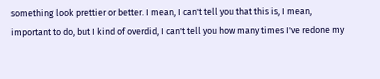something look prettier or better. I mean, I can't tell you that this is, I mean, important to do, but I kind of overdid, I can't tell you how many times I've redone my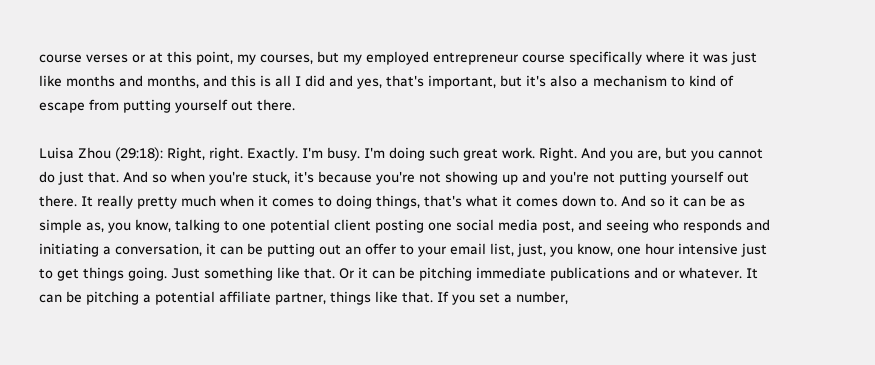course verses or at this point, my courses, but my employed entrepreneur course specifically where it was just like months and months, and this is all I did and yes, that's important, but it's also a mechanism to kind of escape from putting yourself out there.

Luisa Zhou (29:18): Right, right. Exactly. I'm busy. I'm doing such great work. Right. And you are, but you cannot do just that. And so when you're stuck, it's because you're not showing up and you're not putting yourself out there. It really pretty much when it comes to doing things, that's what it comes down to. And so it can be as simple as, you know, talking to one potential client posting one social media post, and seeing who responds and initiating a conversation, it can be putting out an offer to your email list, just, you know, one hour intensive just to get things going. Just something like that. Or it can be pitching immediate publications and or whatever. It can be pitching a potential affiliate partner, things like that. If you set a number,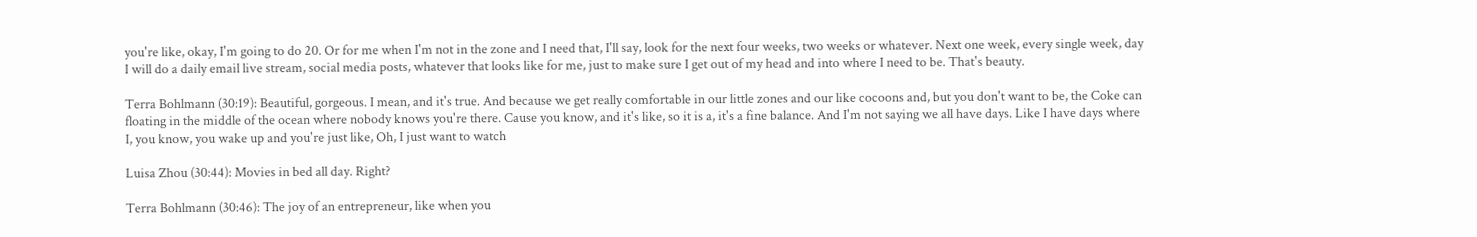you're like, okay, I'm going to do 20. Or for me when I'm not in the zone and I need that, I'll say, look for the next four weeks, two weeks or whatever. Next one week, every single week, day I will do a daily email live stream, social media posts, whatever that looks like for me, just to make sure I get out of my head and into where I need to be. That's beauty.

Terra Bohlmann (30:19): Beautiful, gorgeous. I mean, and it's true. And because we get really comfortable in our little zones and our like cocoons and, but you don't want to be, the Coke can floating in the middle of the ocean where nobody knows you're there. Cause you know, and it's like, so it is a, it's a fine balance. And I'm not saying we all have days. Like I have days where I, you know, you wake up and you're just like, Oh, I just want to watch

Luisa Zhou (30:44): Movies in bed all day. Right?

Terra Bohlmann (30:46): The joy of an entrepreneur, like when you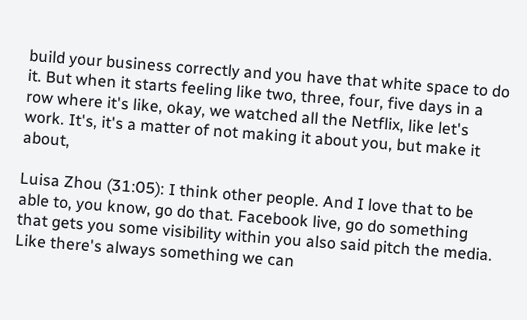build your business correctly and you have that white space to do it. But when it starts feeling like two, three, four, five days in a row where it's like, okay, we watched all the Netflix, like let's work. It's, it's a matter of not making it about you, but make it about,

Luisa Zhou (31:05): I think other people. And I love that to be able to, you know, go do that. Facebook live, go do something that gets you some visibility within you also said pitch the media. Like there's always something we can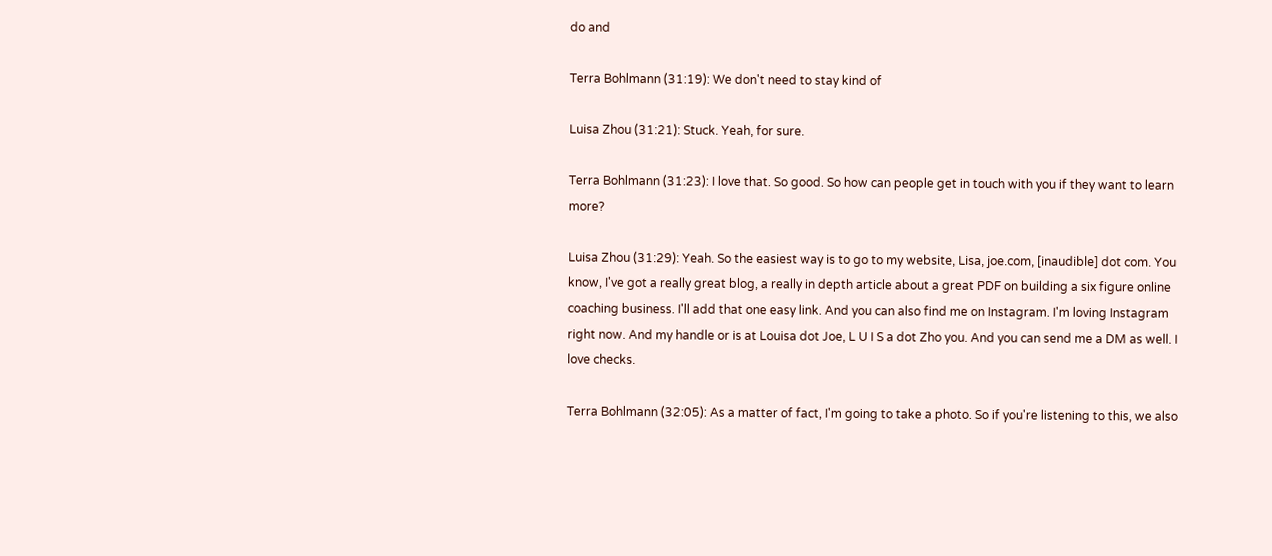do and

Terra Bohlmann (31:19): We don't need to stay kind of

Luisa Zhou (31:21): Stuck. Yeah, for sure.

Terra Bohlmann (31:23): I love that. So good. So how can people get in touch with you if they want to learn more?

Luisa Zhou (31:29): Yeah. So the easiest way is to go to my website, Lisa, joe.com, [inaudible] dot com. You know, I've got a really great blog, a really in depth article about a great PDF on building a six figure online coaching business. I'll add that one easy link. And you can also find me on Instagram. I'm loving Instagram right now. And my handle or is at Louisa dot Joe, L U I S a dot Zho you. And you can send me a DM as well. I love checks.

Terra Bohlmann (32:05): As a matter of fact, I'm going to take a photo. So if you're listening to this, we also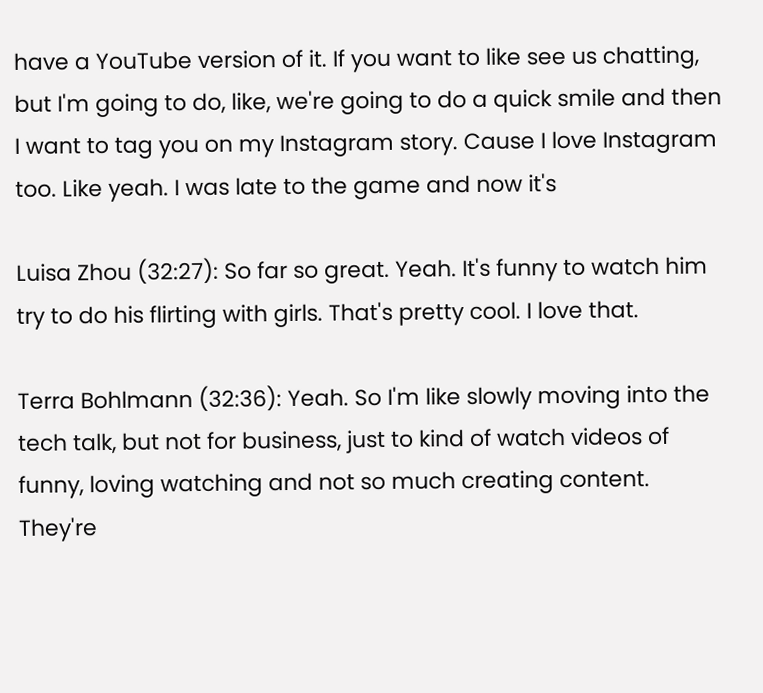have a YouTube version of it. If you want to like see us chatting, but I'm going to do, like, we're going to do a quick smile and then I want to tag you on my Instagram story. Cause I love Instagram too. Like yeah. I was late to the game and now it's

Luisa Zhou (32:27): So far so great. Yeah. It's funny to watch him try to do his flirting with girls. That's pretty cool. I love that.

Terra Bohlmann (32:36): Yeah. So I'm like slowly moving into the tech talk, but not for business, just to kind of watch videos of funny, loving watching and not so much creating content. They're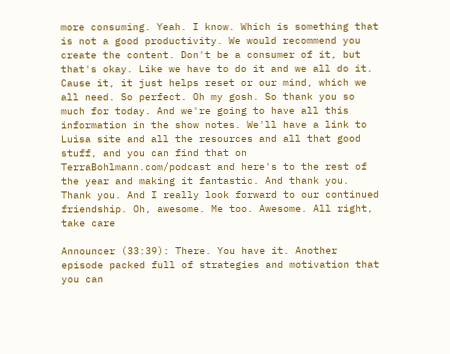more consuming. Yeah. I know. Which is something that is not a good productivity. We would recommend you create the content. Don't be a consumer of it, but that's okay. Like we have to do it and we all do it. Cause it, it just helps reset or our mind, which we all need. So perfect. Oh my gosh. So thank you so much for today. And we're going to have all this information in the show notes. We'll have a link to Luisa site and all the resources and all that good stuff, and you can find that on TerraBohlmann.com/podcast and here's to the rest of the year and making it fantastic. And thank you. Thank you. And I really look forward to our continued friendship. Oh, awesome. Me too. Awesome. All right, take care

Announcer (33:39): There. You have it. Another episode packed full of strategies and motivation that you can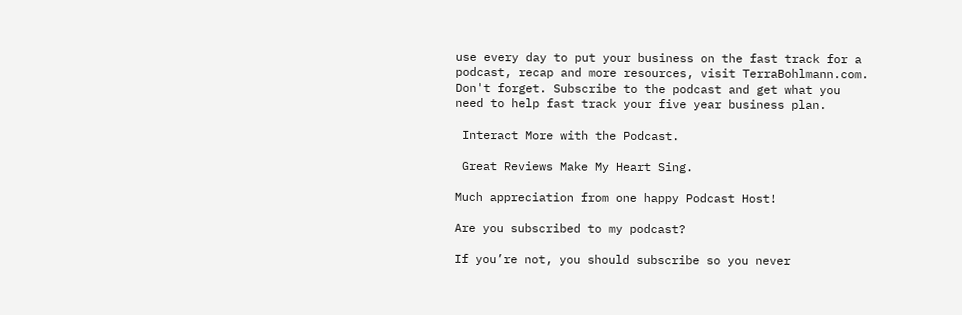use every day to put your business on the fast track for a podcast, recap and more resources, visit TerraBohlmann.com. Don't forget. Subscribe to the podcast and get what you need to help fast track your five year business plan.

 Interact More with the Podcast.

 Great Reviews Make My Heart Sing.

Much appreciation from one happy Podcast Host!

Are you subscribed to my podcast?

If you’re not, you should subscribe so you never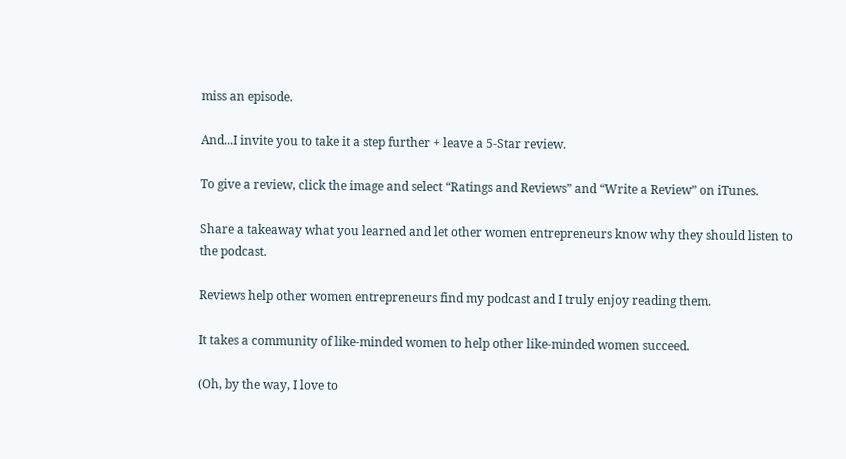miss an episode.

And...I invite you to take it a step further + leave a 5-Star review.

To give a review, click the image and select “Ratings and Reviews” and “Write a Review” on iTunes.

Share a takeaway what you learned and let other women entrepreneurs know why they should listen to the podcast.

Reviews help other women entrepreneurs find my podcast and I truly enjoy reading them.

It takes a community of like-minded women to help other like-minded women succeed.

(Oh, by the way, I love to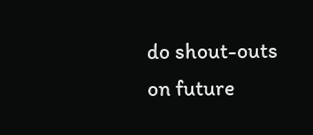do shout-outs on future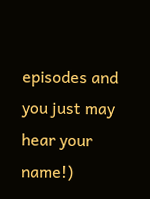episodes and you just may hear your name!)